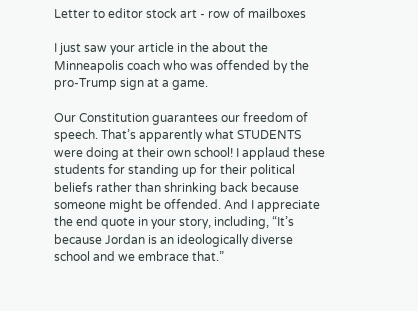Letter to editor stock art - row of mailboxes

I just saw your article in the about the Minneapolis coach who was offended by the pro-Trump sign at a game.

Our Constitution guarantees our freedom of speech. That’s apparently what STUDENTS were doing at their own school! I applaud these students for standing up for their political beliefs rather than shrinking back because someone might be offended. And I appreciate the end quote in your story, including, “It’s because Jordan is an ideologically diverse school and we embrace that.”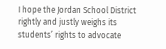I hope the Jordan School District rightly and justly weighs its students’ rights to advocate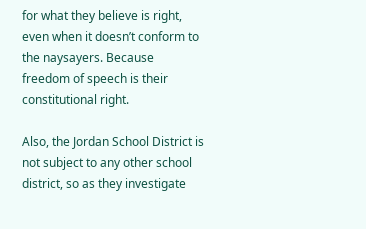for what they believe is right, even when it doesn’t conform to the naysayers. Because freedom of speech is their constitutional right.

Also, the Jordan School District is not subject to any other school district, so as they investigate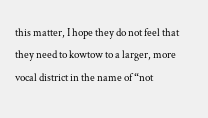this matter, I hope they do not feel that they need to kowtow to a larger, more vocal district in the name of “not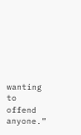wanting to offend anyone.”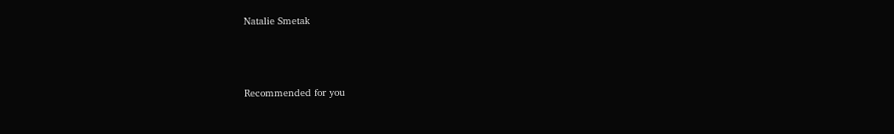Natalie Smetak



Recommended for you